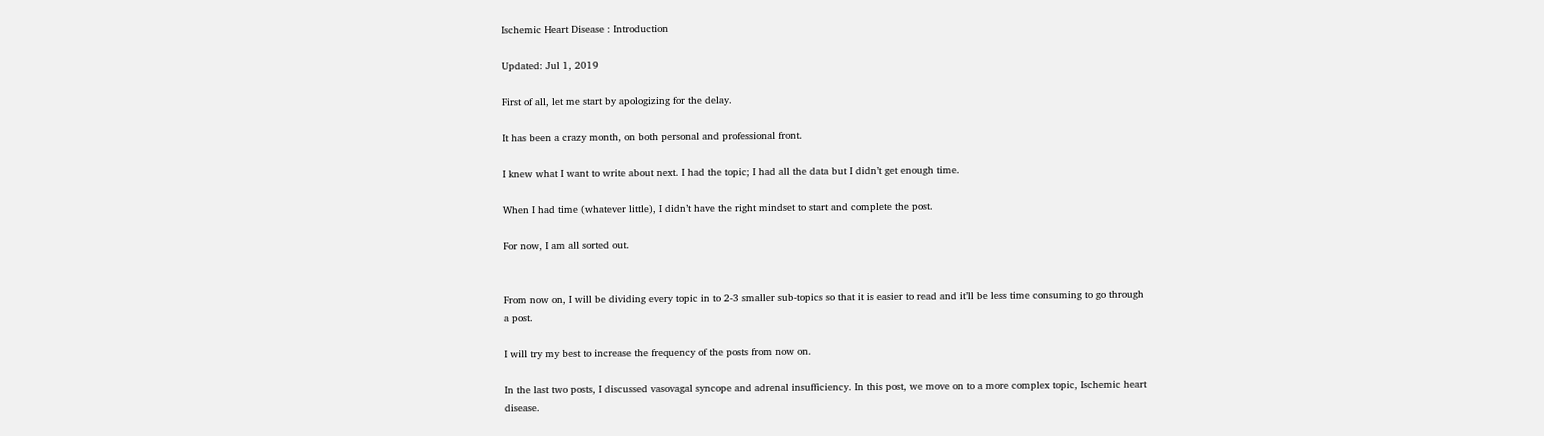Ischemic Heart Disease : Introduction

Updated: Jul 1, 2019

First of all, let me start by apologizing for the delay.

It has been a crazy month, on both personal and professional front.

I knew what I want to write about next. I had the topic; I had all the data but I didn’t get enough time.

When I had time (whatever little), I didn’t have the right mindset to start and complete the post.

For now, I am all sorted out.


From now on, I will be dividing every topic in to 2-3 smaller sub-topics so that it is easier to read and it’ll be less time consuming to go through a post.

I will try my best to increase the frequency of the posts from now on.

In the last two posts, I discussed vasovagal syncope and adrenal insufficiency. In this post, we move on to a more complex topic, Ischemic heart disease.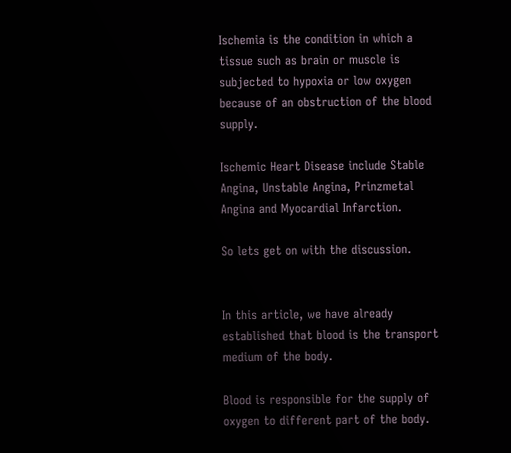Ischemia is the condition in which a tissue such as brain or muscle is subjected to hypoxia or low oxygen because of an obstruction of the blood supply.

Ischemic Heart Disease include Stable Angina, Unstable Angina, Prinzmetal Angina and Myocardial Infarction.

So lets get on with the discussion.


In this article, we have already established that blood is the transport medium of the body.

Blood is responsible for the supply of oxygen to different part of the body.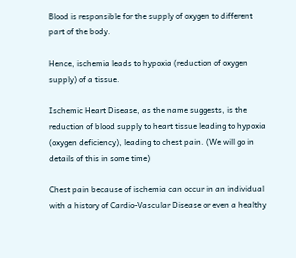Blood is responsible for the supply of oxygen to different part of the body.

Hence, ischemia leads to hypoxia (reduction of oxygen supply) of a tissue.

Ischemic Heart Disease, as the name suggests, is the reduction of blood supply to heart tissue leading to hypoxia (oxygen deficiency), leading to chest pain. (We will go in details of this in some time)

Chest pain because of ischemia can occur in an individual with a history of Cardio-Vascular Disease or even a healthy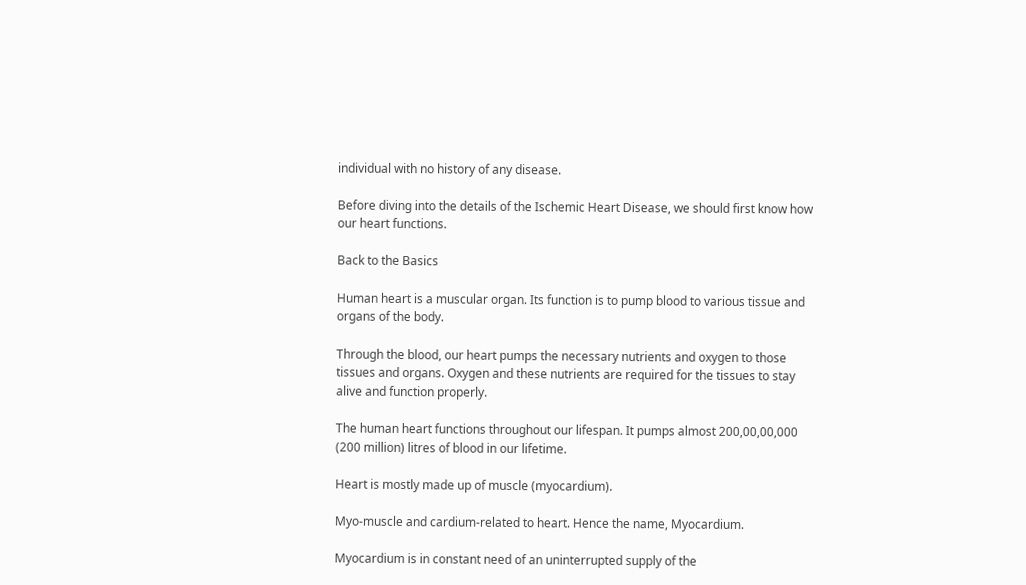individual with no history of any disease.

Before diving into the details of the Ischemic Heart Disease, we should first know how our heart functions.

Back to the Basics

Human heart is a muscular organ. Its function is to pump blood to various tissue and organs of the body.

Through the blood, our heart pumps the necessary nutrients and oxygen to those tissues and organs. Oxygen and these nutrients are required for the tissues to stay alive and function properly.

The human heart functions throughout our lifespan. It pumps almost 200,00,00,000 (200 million) litres of blood in our lifetime.

Heart is mostly made up of muscle (myocardium).

Myo-muscle and cardium-related to heart. Hence the name, Myocardium.

Myocardium is in constant need of an uninterrupted supply of the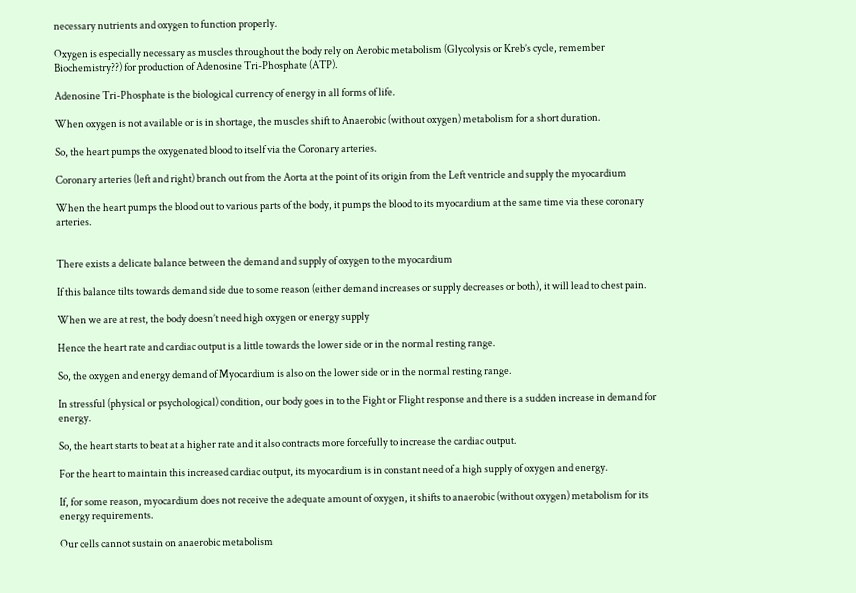necessary nutrients and oxygen to function properly.

Oxygen is especially necessary as muscles throughout the body rely on Aerobic metabolism (Glycolysis or Kreb’s cycle, remember Biochemistry??) for production of Adenosine Tri-Phosphate (ATP).

Adenosine Tri-Phosphate is the biological currency of energy in all forms of life.

When oxygen is not available or is in shortage, the muscles shift to Anaerobic (without oxygen) metabolism for a short duration.

So, the heart pumps the oxygenated blood to itself via the Coronary arteries.

Coronary arteries (left and right) branch out from the Aorta at the point of its origin from the Left ventricle and supply the myocardium

When the heart pumps the blood out to various parts of the body, it pumps the blood to its myocardium at the same time via these coronary arteries.


There exists a delicate balance between the demand and supply of oxygen to the myocardium

If this balance tilts towards demand side due to some reason (either demand increases or supply decreases or both), it will lead to chest pain.

When we are at rest, the body doesn’t need high oxygen or energy supply

Hence the heart rate and cardiac output is a little towards the lower side or in the normal resting range.

So, the oxygen and energy demand of Myocardium is also on the lower side or in the normal resting range.

In stressful (physical or psychological) condition, our body goes in to the Fight or Flight response and there is a sudden increase in demand for energy.

So, the heart starts to beat at a higher rate and it also contracts more forcefully to increase the cardiac output.

For the heart to maintain this increased cardiac output, its myocardium is in constant need of a high supply of oxygen and energy.

If, for some reason, myocardium does not receive the adequate amount of oxygen, it shifts to anaerobic (without oxygen) metabolism for its energy requirements.

Our cells cannot sustain on anaerobic metabolism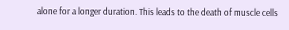alone for a longer duration. This leads to the death of muscle cells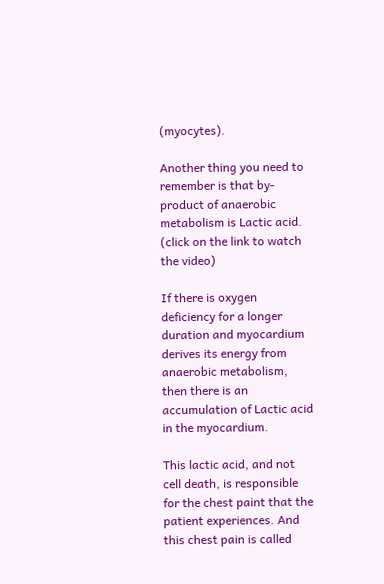(myocytes).

Another thing you need to remember is that by-product of anaerobic metabolism is Lactic acid. (click on the link to watch the video)

If there is oxygen deficiency for a longer duration and myocardium derives its energy from anaerobic metabolism, then there is an accumulation of Lactic acid in the myocardium.

This lactic acid, and not cell death, is responsible for the chest paint that the patient experiences. And this chest pain is called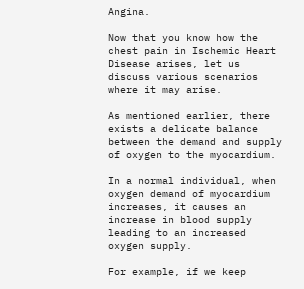Angina.

Now that you know how the chest pain in Ischemic Heart Disease arises, let us discuss various scenarios where it may arise.

As mentioned earlier, there exists a delicate balance between the demand and supply of oxygen to the myocardium.

In a normal individual, when oxygen demand of myocardium increases, it causes an increase in blood supply leading to an increased oxygen supply.

For example, if we keep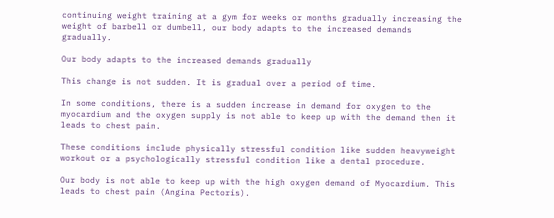continuing weight training at a gym for weeks or months gradually increasing the weight of barbell or dumbell, our body adapts to the increased demands gradually.

Our body adapts to the increased demands gradually

This change is not sudden. It is gradual over a period of time.

In some conditions, there is a sudden increase in demand for oxygen to the myocardium and the oxygen supply is not able to keep up with the demand then it leads to chest pain.

These conditions include physically stressful condition like sudden heavyweight workout or a psychologically stressful condition like a dental procedure.

Our body is not able to keep up with the high oxygen demand of Myocardium. This leads to chest pain (Angina Pectoris).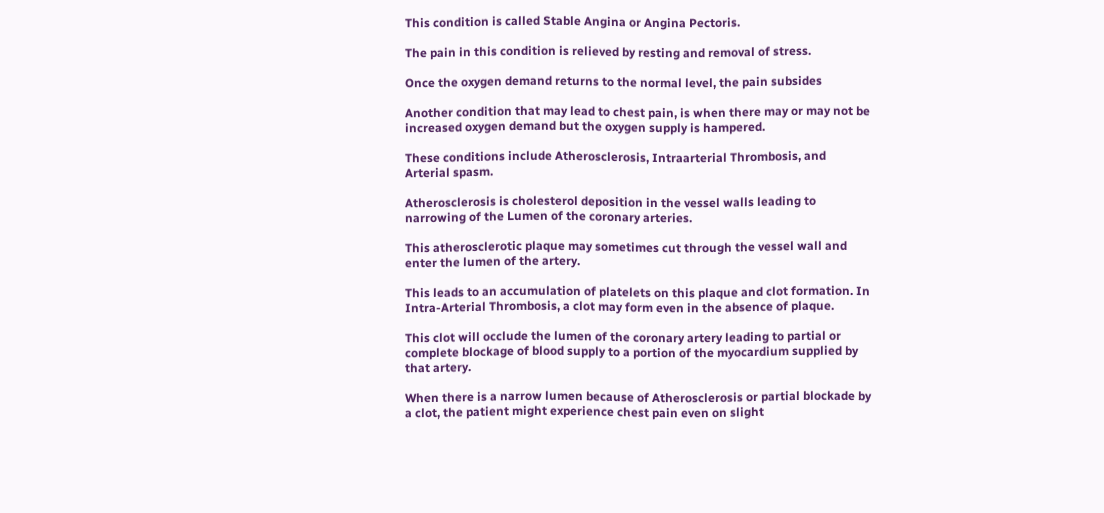This condition is called Stable Angina or Angina Pectoris.

The pain in this condition is relieved by resting and removal of stress.

Once the oxygen demand returns to the normal level, the pain subsides

Another condition that may lead to chest pain, is when there may or may not be increased oxygen demand but the oxygen supply is hampered.

These conditions include Atherosclerosis, Intraarterial Thrombosis, and Arterial spasm.

Atherosclerosis is cholesterol deposition in the vessel walls leading to narrowing of the Lumen of the coronary arteries.

This atherosclerotic plaque may sometimes cut through the vessel wall and enter the lumen of the artery.

This leads to an accumulation of platelets on this plaque and clot formation. In Intra-Arterial Thrombosis, a clot may form even in the absence of plaque.

This clot will occlude the lumen of the coronary artery leading to partial or complete blockage of blood supply to a portion of the myocardium supplied by that artery.

When there is a narrow lumen because of Atherosclerosis or partial blockade by a clot, the patient might experience chest pain even on slight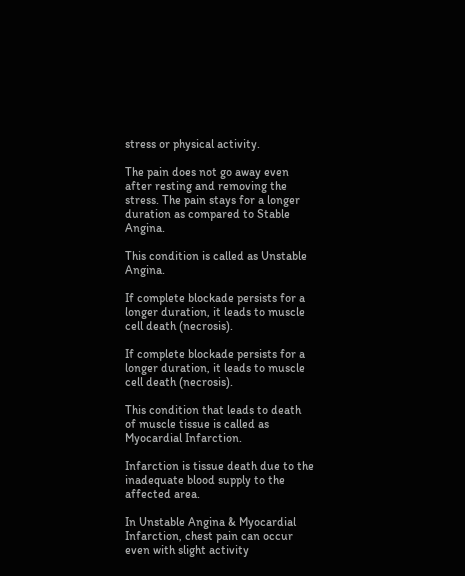stress or physical activity.

The pain does not go away even after resting and removing the stress. The pain stays for a longer duration as compared to Stable Angina.

This condition is called as Unstable Angina.

If complete blockade persists for a longer duration, it leads to muscle cell death (necrosis).

If complete blockade persists for a longer duration, it leads to muscle cell death (necrosis).

This condition that leads to death of muscle tissue is called as Myocardial Infarction.

Infarction is tissue death due to the inadequate blood supply to the affected area.

In Unstable Angina & Myocardial Infarction, chest pain can occur even with slight activity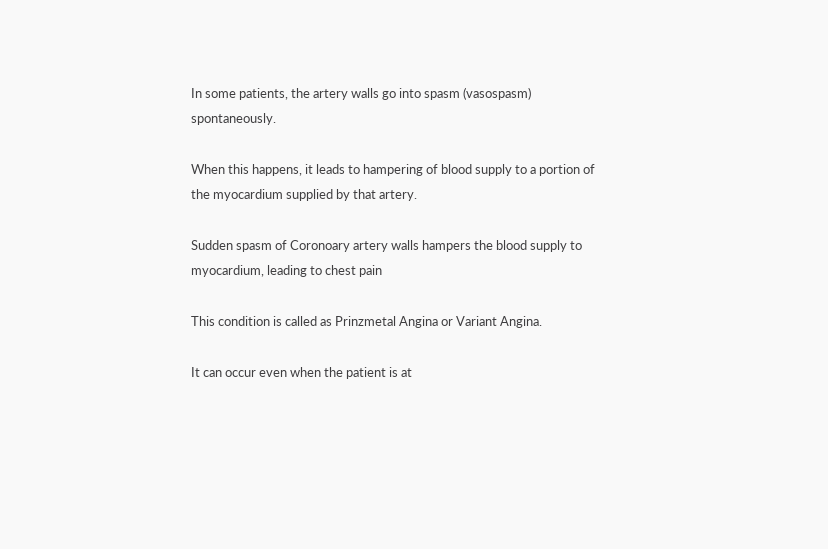In some patients, the artery walls go into spasm (vasospasm) spontaneously.

When this happens, it leads to hampering of blood supply to a portion of the myocardium supplied by that artery.

Sudden spasm of Coronoary artery walls hampers the blood supply to myocardium, leading to chest pain

This condition is called as Prinzmetal Angina or Variant Angina.

It can occur even when the patient is at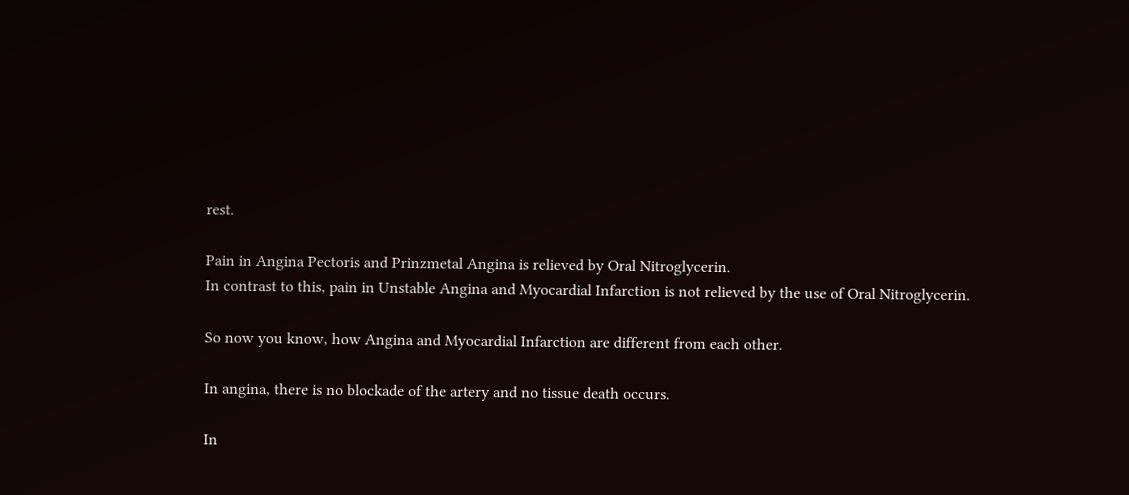rest.

Pain in Angina Pectoris and Prinzmetal Angina is relieved by Oral Nitroglycerin.
In contrast to this, pain in Unstable Angina and Myocardial Infarction is not relieved by the use of Oral Nitroglycerin.

So now you know, how Angina and Myocardial Infarction are different from each other.

In angina, there is no blockade of the artery and no tissue death occurs.

In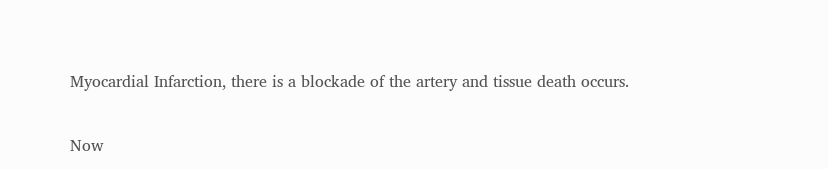Myocardial Infarction, there is a blockade of the artery and tissue death occurs.

Now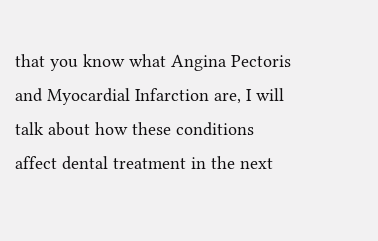that you know what Angina Pectoris and Myocardial Infarction are, I will talk about how these conditions affect dental treatment in the next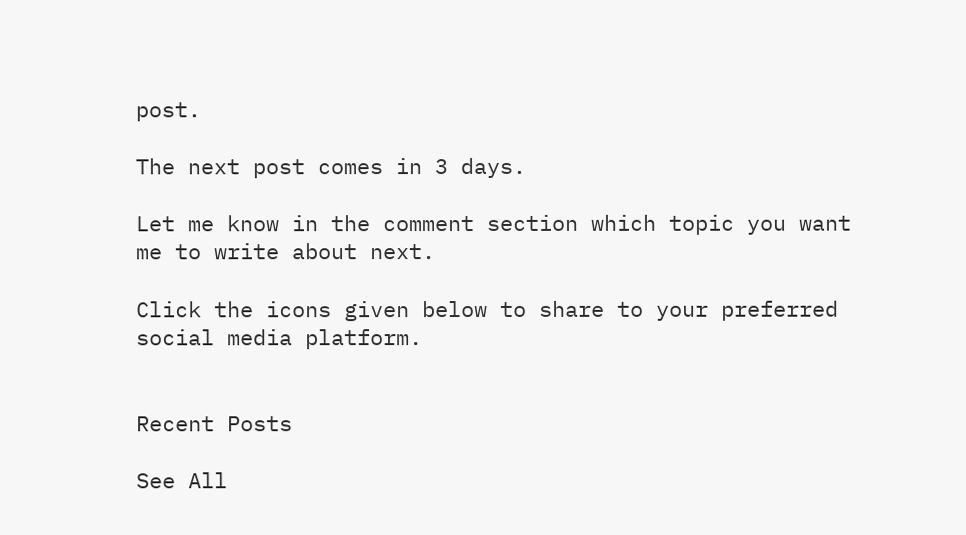post.

The next post comes in 3 days.

Let me know in the comment section which topic you want me to write about next.

Click the icons given below to share to your preferred social media platform.


Recent Posts

See All